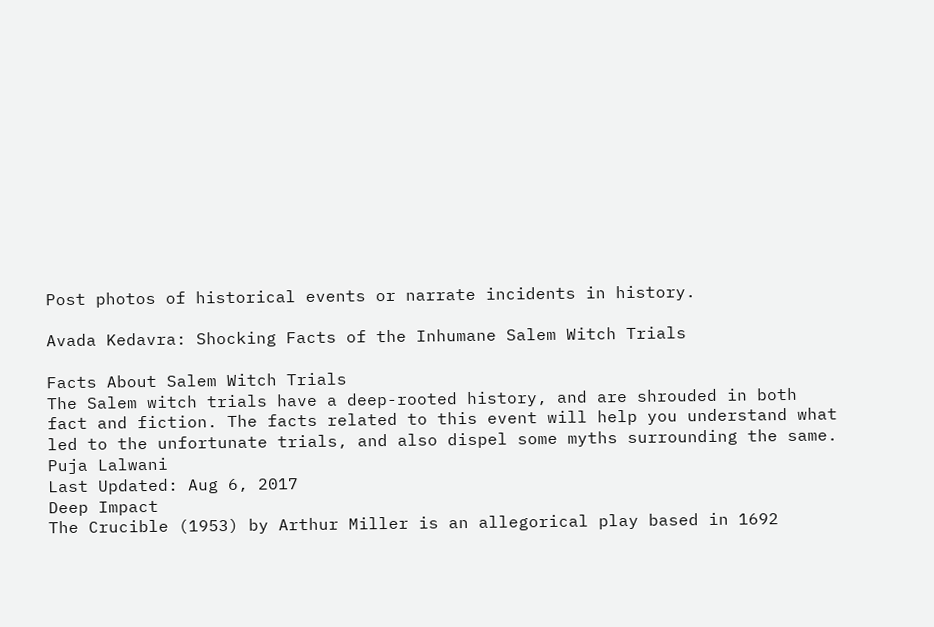Post photos of historical events or narrate incidents in history.

Avada Kedavra: Shocking Facts of the Inhumane Salem Witch Trials

Facts About Salem Witch Trials
The Salem witch trials have a deep-rooted history, and are shrouded in both fact and fiction. The facts related to this event will help you understand what led to the unfortunate trials, and also dispel some myths surrounding the same.
Puja Lalwani
Last Updated: Aug 6, 2017
Deep Impact
The Crucible (1953) by Arthur Miller is an allegorical play based in 1692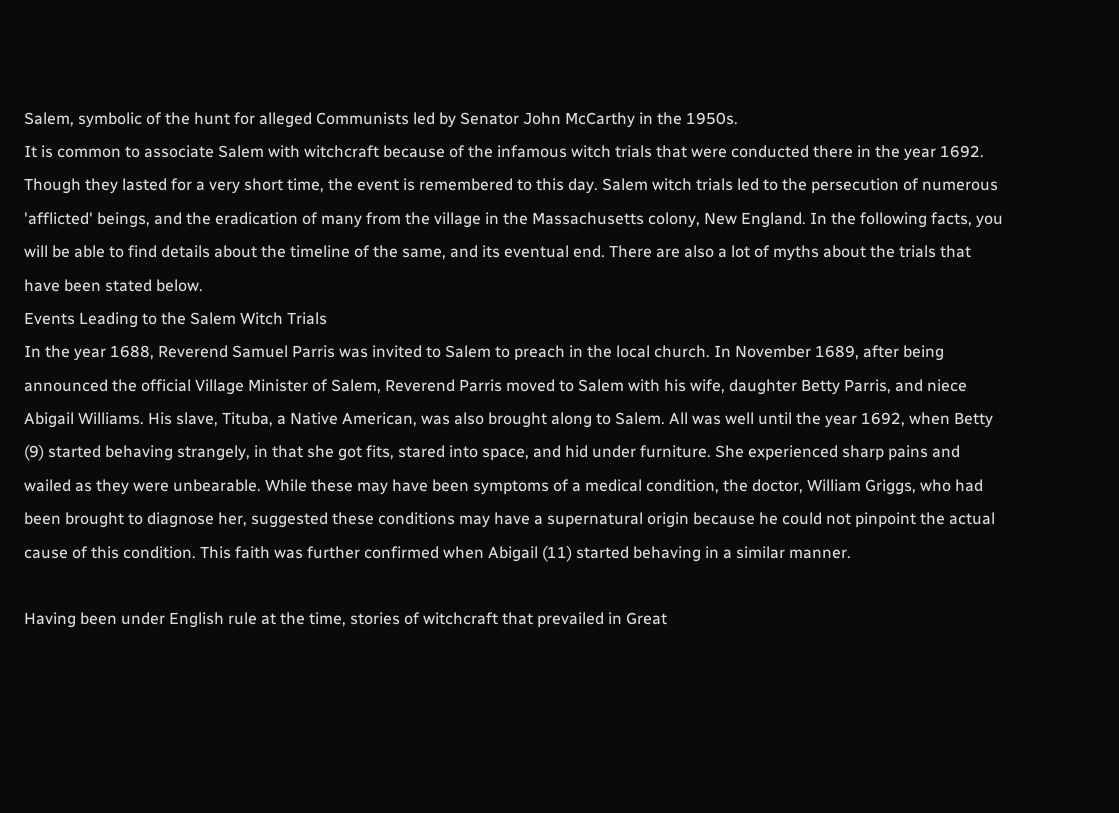Salem, symbolic of the hunt for alleged Communists led by Senator John McCarthy in the 1950s.
It is common to associate Salem with witchcraft because of the infamous witch trials that were conducted there in the year 1692. Though they lasted for a very short time, the event is remembered to this day. Salem witch trials led to the persecution of numerous 'afflicted' beings, and the eradication of many from the village in the Massachusetts colony, New England. In the following facts, you will be able to find details about the timeline of the same, and its eventual end. There are also a lot of myths about the trials that have been stated below.
Events Leading to the Salem Witch Trials
In the year 1688, Reverend Samuel Parris was invited to Salem to preach in the local church. In November 1689, after being announced the official Village Minister of Salem, Reverend Parris moved to Salem with his wife, daughter Betty Parris, and niece Abigail Williams. His slave, Tituba, a Native American, was also brought along to Salem. All was well until the year 1692, when Betty (9) started behaving strangely, in that she got fits, stared into space, and hid under furniture. She experienced sharp pains and wailed as they were unbearable. While these may have been symptoms of a medical condition, the doctor, William Griggs, who had been brought to diagnose her, suggested these conditions may have a supernatural origin because he could not pinpoint the actual cause of this condition. This faith was further confirmed when Abigail (11) started behaving in a similar manner.

Having been under English rule at the time, stories of witchcraft that prevailed in Great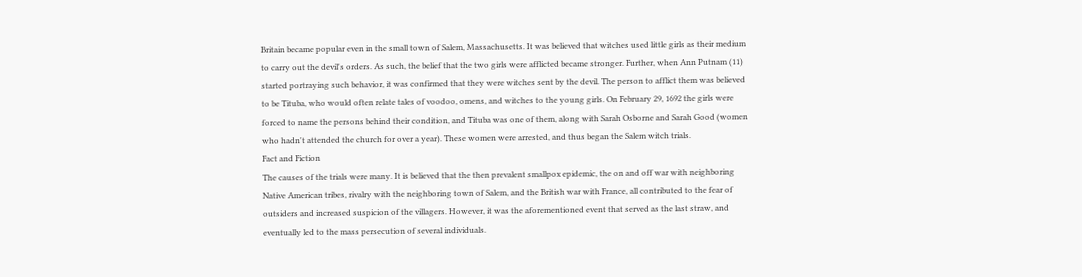Britain became popular even in the small town of Salem, Massachusetts. It was believed that witches used little girls as their medium to carry out the devil's orders. As such, the belief that the two girls were afflicted became stronger. Further, when Ann Putnam (11) started portraying such behavior, it was confirmed that they were witches sent by the devil. The person to afflict them was believed to be Tituba, who would often relate tales of voodoo, omens, and witches to the young girls. On February 29, 1692 the girls were forced to name the persons behind their condition, and Tituba was one of them, along with Sarah Osborne and Sarah Good (women who hadn't attended the church for over a year). These women were arrested, and thus began the Salem witch trials.
Fact and Fiction
The causes of the trials were many. It is believed that the then prevalent smallpox epidemic, the on and off war with neighboring Native American tribes, rivalry with the neighboring town of Salem, and the British war with France, all contributed to the fear of outsiders and increased suspicion of the villagers. However, it was the aforementioned event that served as the last straw, and eventually led to the mass persecution of several individuals.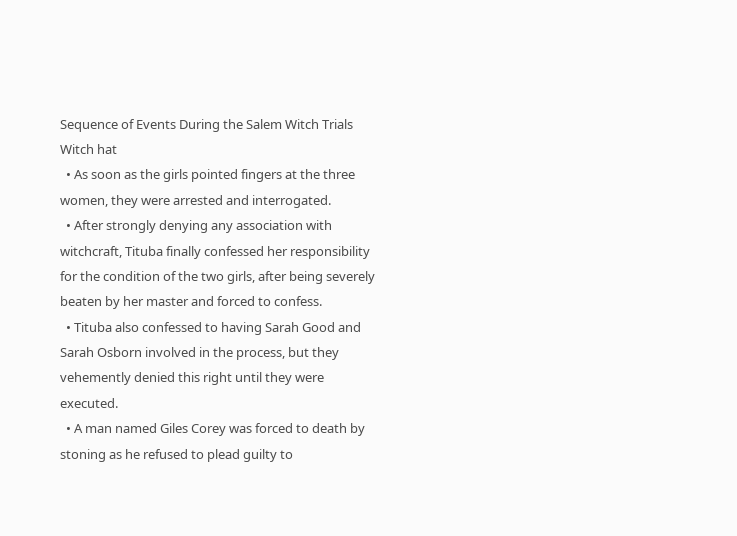Sequence of Events During the Salem Witch Trials
Witch hat
  • As soon as the girls pointed fingers at the three women, they were arrested and interrogated.
  • After strongly denying any association with witchcraft, Tituba finally confessed her responsibility for the condition of the two girls, after being severely beaten by her master and forced to confess.
  • Tituba also confessed to having Sarah Good and Sarah Osborn involved in the process, but they vehemently denied this right until they were executed.
  • A man named Giles Corey was forced to death by stoning as he refused to plead guilty to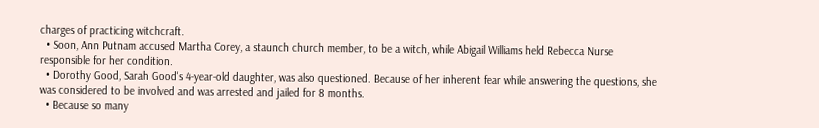charges of practicing witchcraft.
  • Soon, Ann Putnam accused Martha Corey, a staunch church member, to be a witch, while Abigail Williams held Rebecca Nurse responsible for her condition.
  • Dorothy Good, Sarah Good's 4-year-old daughter, was also questioned. Because of her inherent fear while answering the questions, she was considered to be involved and was arrested and jailed for 8 months.
  • Because so many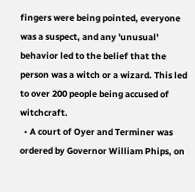fingers were being pointed, everyone was a suspect, and any 'unusual' behavior led to the belief that the person was a witch or a wizard. This led to over 200 people being accused of witchcraft.
  • A court of Oyer and Terminer was ordered by Governor William Phips, on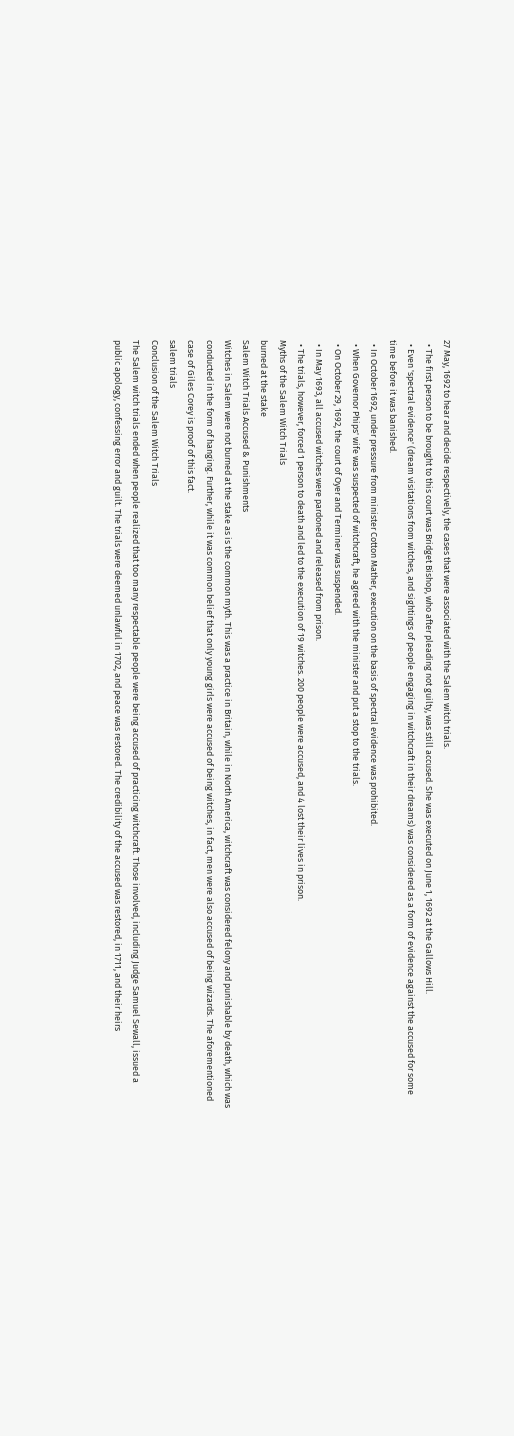27 May, 1692 to hear and decide respectively, the cases that were associated with the Salem witch trials.
  • The first person to be brought to this court was Bridget Bishop, who after pleading not guilty, was still accused. She was executed on June 1, 1692 at the Gallows Hill.
  • Even 'spectral evidence' (dream visitations from witches, and sightings of people engaging in witchcraft in their dreams) was considered as a form of evidence against the accused for some time before it was banished.
  • In October 1692, under pressure from minister Cotton Mather, execution on the basis of spectral evidence was prohibited.
  • When Governor Phips' wife was suspected of witchcraft, he agreed with the minister and put a stop to the trials.
  • On October 29, 1692, the court of Oyer and Terminer was suspended.
  • In May 1693, all accused witches were pardoned and released from prison.
  • The trials, however, forced 1 person to death and led to the execution of 19 witches. 200 people were accused, and 4 lost their lives in prison.
Myths of the Salem Witch Trials
burned at the stake
Salem Witch Trials Accused & Punishments
Witches in Salem were not burned at the stake as is the common myth. This was a practice in Britain, while in North America, witchcraft was considered felony and punishable by death, which was conducted in the form of hanging. Further, while it was common belief that only young girls were accused of being witches, in fact, men were also accused of being wizards. The aforementioned case of Giles Corey is proof of this fact.
salem trials
Conclusion of the Salem Witch Trials
The Salem witch trials ended when people realized that too many respectable people were being accused of practicing witchcraft. Those involved, including Judge Samuel Sewall, issued a public apology, confessing error and guilt. The trials were deemed unlawful in 1702, and peace was restored. The credibility of the accused was restored, in 1711, and their heirs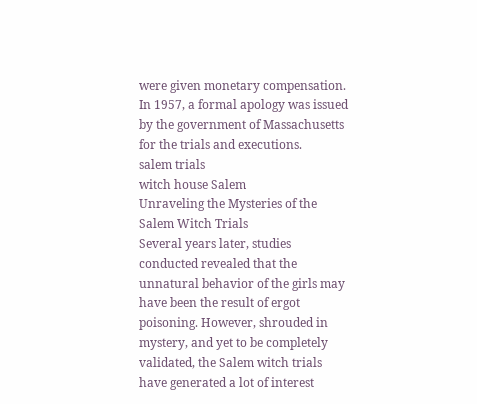were given monetary compensation. In 1957, a formal apology was issued by the government of Massachusetts for the trials and executions.
salem trials
witch house Salem
Unraveling the Mysteries of the Salem Witch Trials
Several years later, studies conducted revealed that the unnatural behavior of the girls may have been the result of ergot poisoning. However, shrouded in mystery, and yet to be completely validated, the Salem witch trials have generated a lot of interest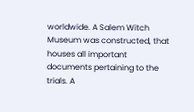worldwide. A Salem Witch Museum was constructed, that houses all important documents pertaining to the trials. A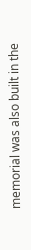memorial was also built in the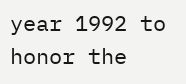year 1992 to honor the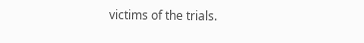victims of the trials.